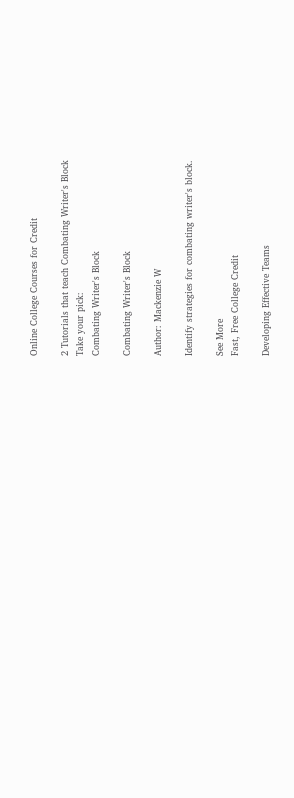Online College Courses for Credit

2 Tutorials that teach Combating Writer's Block
Take your pick:
Combating Writer's Block

Combating Writer's Block

Author: Mackenzie W

Identify strategies for combating writer's block.

See More
Fast, Free College Credit

Developing Effective Teams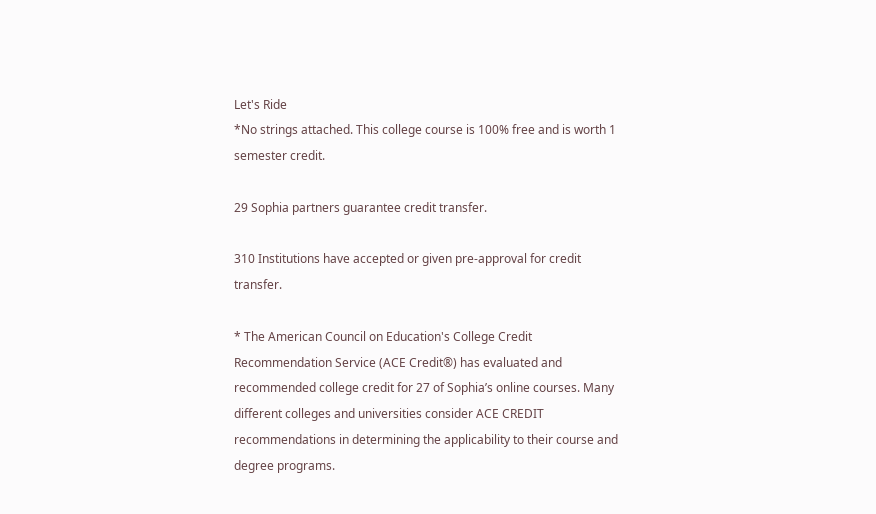Let's Ride
*No strings attached. This college course is 100% free and is worth 1 semester credit.

29 Sophia partners guarantee credit transfer.

310 Institutions have accepted or given pre-approval for credit transfer.

* The American Council on Education's College Credit Recommendation Service (ACE Credit®) has evaluated and recommended college credit for 27 of Sophia’s online courses. Many different colleges and universities consider ACE CREDIT recommendations in determining the applicability to their course and degree programs.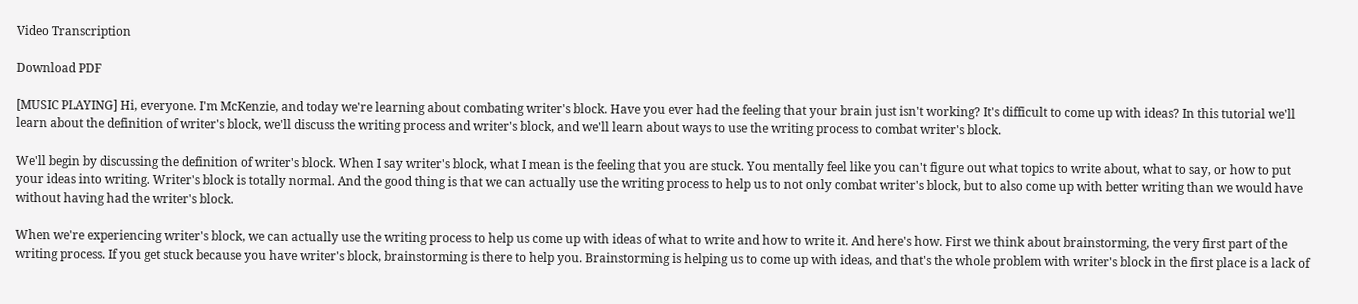Video Transcription

Download PDF

[MUSIC PLAYING] Hi, everyone. I'm McKenzie, and today we're learning about combating writer's block. Have you ever had the feeling that your brain just isn't working? It's difficult to come up with ideas? In this tutorial we'll learn about the definition of writer's block, we'll discuss the writing process and writer's block, and we'll learn about ways to use the writing process to combat writer's block.

We'll begin by discussing the definition of writer's block. When I say writer's block, what I mean is the feeling that you are stuck. You mentally feel like you can't figure out what topics to write about, what to say, or how to put your ideas into writing. Writer's block is totally normal. And the good thing is that we can actually use the writing process to help us to not only combat writer's block, but to also come up with better writing than we would have without having had the writer's block.

When we're experiencing writer's block, we can actually use the writing process to help us come up with ideas of what to write and how to write it. And here's how. First we think about brainstorming, the very first part of the writing process. If you get stuck because you have writer's block, brainstorming is there to help you. Brainstorming is helping us to come up with ideas, and that's the whole problem with writer's block in the first place is a lack of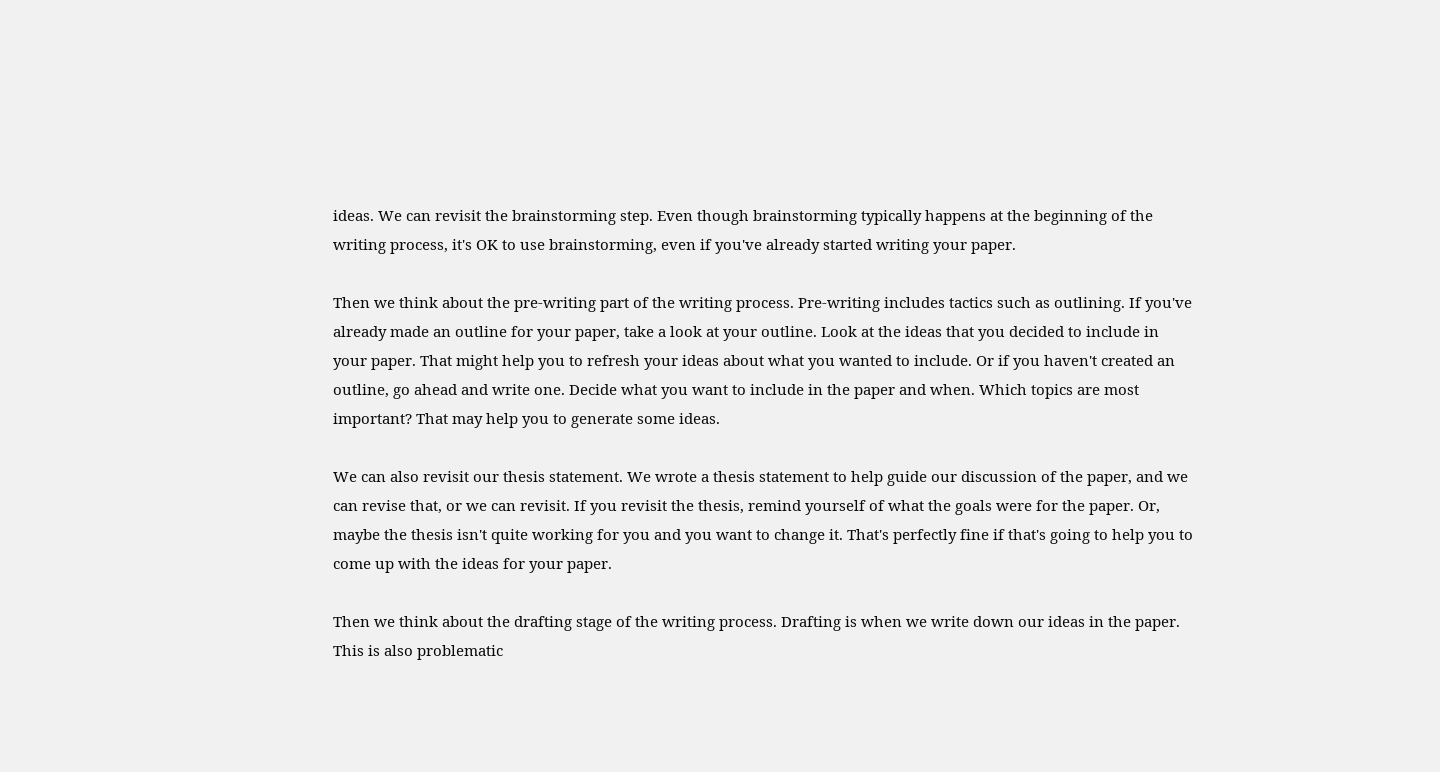ideas. We can revisit the brainstorming step. Even though brainstorming typically happens at the beginning of the writing process, it's OK to use brainstorming, even if you've already started writing your paper.

Then we think about the pre-writing part of the writing process. Pre-writing includes tactics such as outlining. If you've already made an outline for your paper, take a look at your outline. Look at the ideas that you decided to include in your paper. That might help you to refresh your ideas about what you wanted to include. Or if you haven't created an outline, go ahead and write one. Decide what you want to include in the paper and when. Which topics are most important? That may help you to generate some ideas.

We can also revisit our thesis statement. We wrote a thesis statement to help guide our discussion of the paper, and we can revise that, or we can revisit. If you revisit the thesis, remind yourself of what the goals were for the paper. Or, maybe the thesis isn't quite working for you and you want to change it. That's perfectly fine if that's going to help you to come up with the ideas for your paper.

Then we think about the drafting stage of the writing process. Drafting is when we write down our ideas in the paper. This is also problematic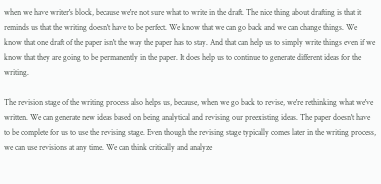when we have writer's block, because we're not sure what to write in the draft. The nice thing about drafting is that it reminds us that the writing doesn't have to be perfect. We know that we can go back and we can change things. We know that one draft of the paper isn't the way the paper has to stay. And that can help us to simply write things even if we know that they are going to be permanently in the paper. It does help us to continue to generate different ideas for the writing.

The revision stage of the writing process also helps us, because, when we go back to revise, we're rethinking what we've written. We can generate new ideas based on being analytical and revising our preexisting ideas. The paper doesn't have to be complete for us to use the revising stage. Even though the revising stage typically comes later in the writing process, we can use revisions at any time. We can think critically and analyze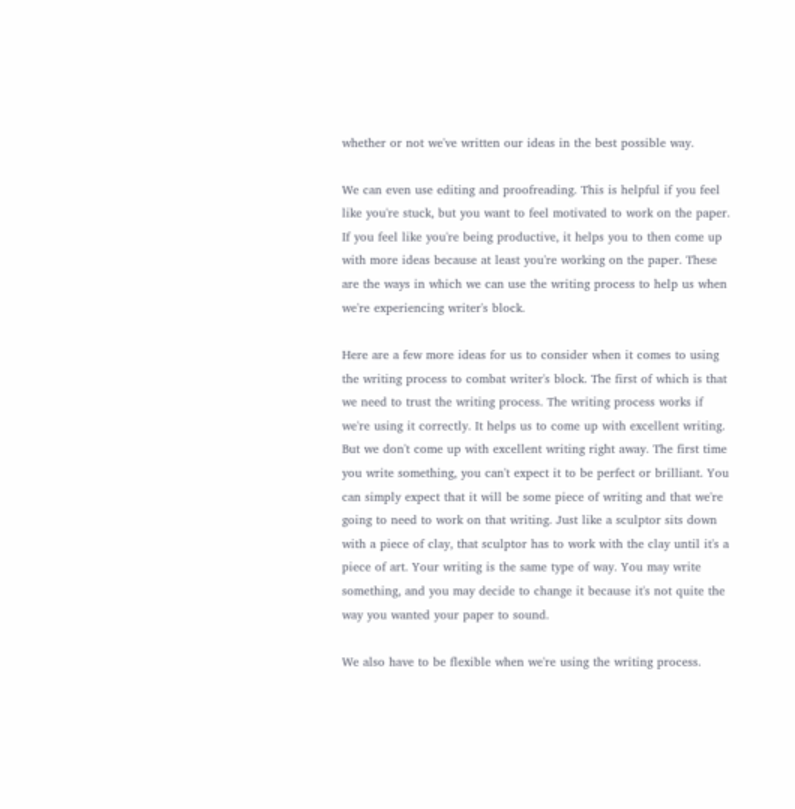whether or not we've written our ideas in the best possible way.

We can even use editing and proofreading. This is helpful if you feel like you're stuck, but you want to feel motivated to work on the paper. If you feel like you're being productive, it helps you to then come up with more ideas because at least you're working on the paper. These are the ways in which we can use the writing process to help us when we're experiencing writer's block.

Here are a few more ideas for us to consider when it comes to using the writing process to combat writer's block. The first of which is that we need to trust the writing process. The writing process works if we're using it correctly. It helps us to come up with excellent writing. But we don't come up with excellent writing right away. The first time you write something, you can't expect it to be perfect or brilliant. You can simply expect that it will be some piece of writing and that we're going to need to work on that writing. Just like a sculptor sits down with a piece of clay, that sculptor has to work with the clay until it's a piece of art. Your writing is the same type of way. You may write something, and you may decide to change it because it's not quite the way you wanted your paper to sound.

We also have to be flexible when we're using the writing process.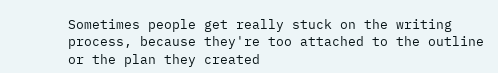Sometimes people get really stuck on the writing process, because they're too attached to the outline or the plan they created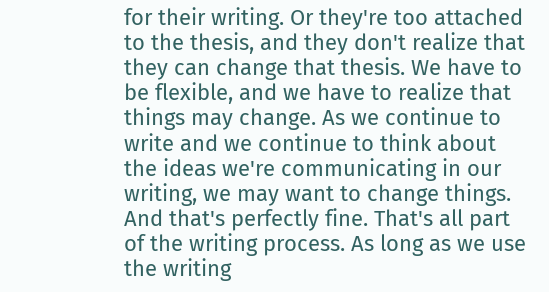for their writing. Or they're too attached to the thesis, and they don't realize that they can change that thesis. We have to be flexible, and we have to realize that things may change. As we continue to write and we continue to think about the ideas we're communicating in our writing, we may want to change things. And that's perfectly fine. That's all part of the writing process. As long as we use the writing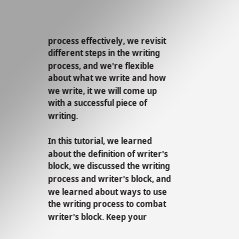process effectively, we revisit different steps in the writing process, and we're flexible about what we write and how we write, it we will come up with a successful piece of writing.

In this tutorial, we learned about the definition of writer's block, we discussed the writing process and writer's block, and we learned about ways to use the writing process to combat writer's block. Keep your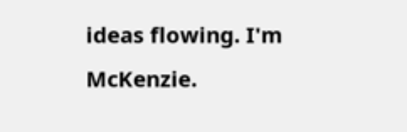ideas flowing. I'm McKenzie.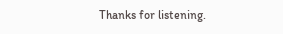Thanks for listening.